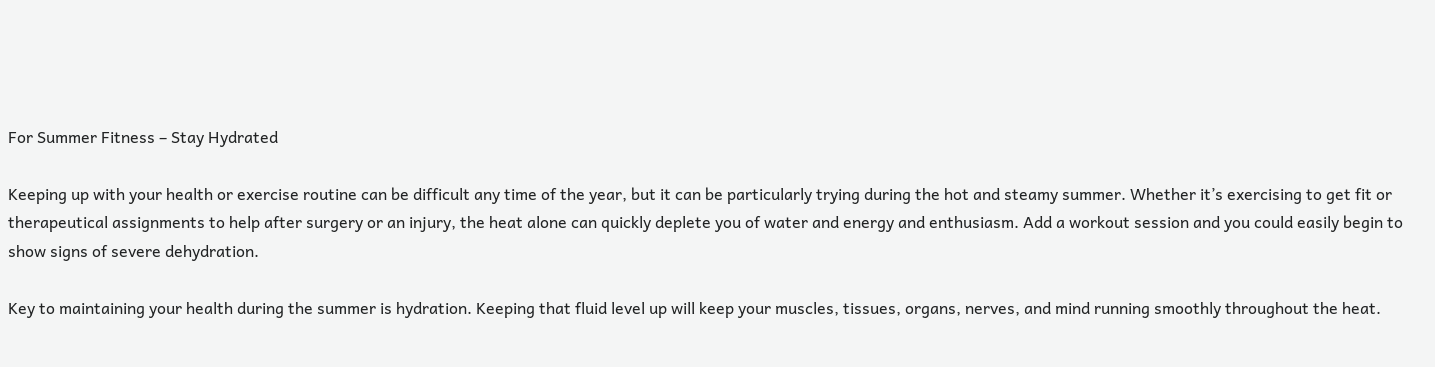For Summer Fitness – Stay Hydrated

Keeping up with your health or exercise routine can be difficult any time of the year, but it can be particularly trying during the hot and steamy summer. Whether it’s exercising to get fit or therapeutical assignments to help after surgery or an injury, the heat alone can quickly deplete you of water and energy and enthusiasm. Add a workout session and you could easily begin to show signs of severe dehydration.

Key to maintaining your health during the summer is hydration. Keeping that fluid level up will keep your muscles, tissues, organs, nerves, and mind running smoothly throughout the heat.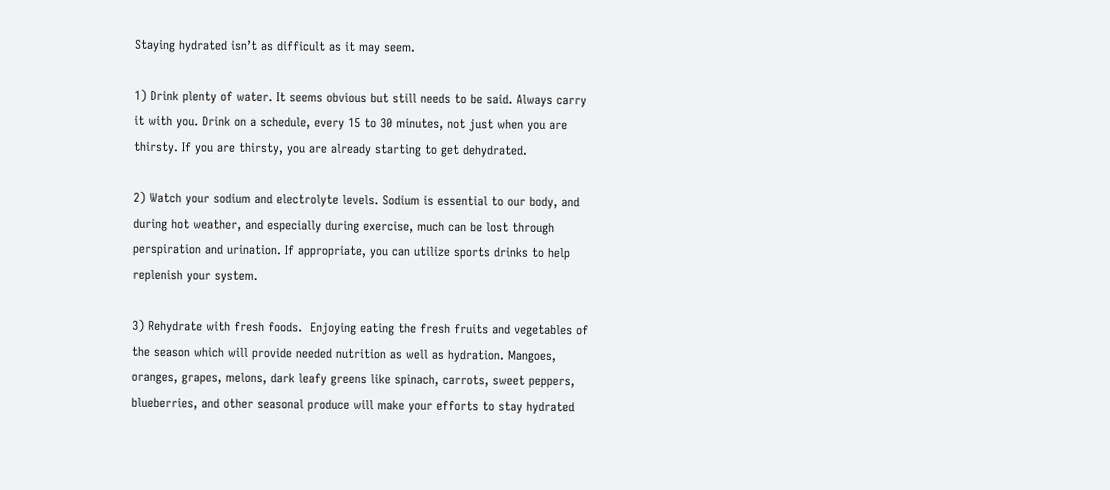Staying hydrated isn’t as difficult as it may seem.

1) Drink plenty of water. It seems obvious but still needs to be said. Always carry it with you. Drink on a schedule, every 15 to 30 minutes, not just when you are thirsty. If you are thirsty, you are already starting to get dehydrated.

2) Watch your sodium and electrolyte levels. Sodium is essential to our body, and during hot weather, and especially during exercise, much can be lost through perspiration and urination. If appropriate, you can utilize sports drinks to help replenish your system.

3) Rehydrate with fresh foods.  Enjoying eating the fresh fruits and vegetables of the season which will provide needed nutrition as well as hydration. Mangoes, oranges, grapes, melons, dark leafy greens like spinach, carrots, sweet peppers, blueberries, and other seasonal produce will make your efforts to stay hydrated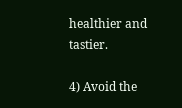healthier and tastier.

4) Avoid the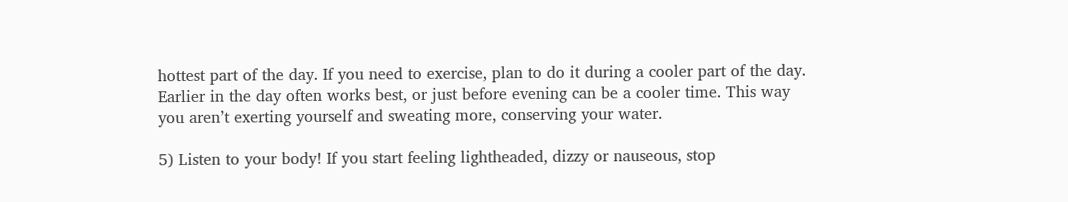hottest part of the day. If you need to exercise, plan to do it during a cooler part of the day. Earlier in the day often works best, or just before evening can be a cooler time. This way you aren’t exerting yourself and sweating more, conserving your water.

5) Listen to your body! If you start feeling lightheaded, dizzy or nauseous, stop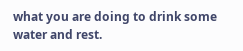what you are doing to drink some water and rest.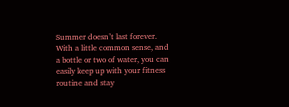Summer doesn’t last forever. With a little common sense, and a bottle or two of water, you can easily keep up with your fitness routine and stay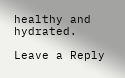healthy and hydrated.

Leave a Reply